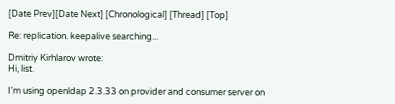[Date Prev][Date Next] [Chronological] [Thread] [Top]

Re: replication. keepalive searching...

Dmitriy Kirhlarov wrote:
Hi, list.

I'm using openldap 2.3.33 on provider and consumer server on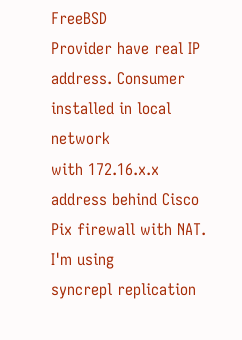FreeBSD
Provider have real IP address. Consumer installed in local network
with 172.16.x.x address behind Cisco Pix firewall with NAT.  I'm using
syncrepl replication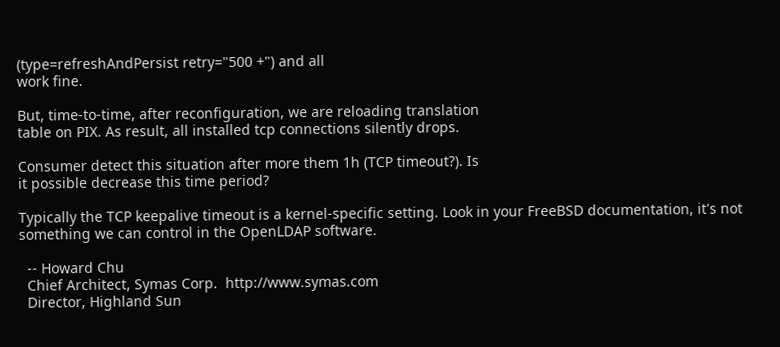(type=refreshAndPersist retry="500 +") and all
work fine.

But, time-to-time, after reconfiguration, we are reloading translation
table on PIX. As result, all installed tcp connections silently drops.

Consumer detect this situation after more them 1h (TCP timeout?). Is
it possible decrease this time period?

Typically the TCP keepalive timeout is a kernel-specific setting. Look in your FreeBSD documentation, it's not something we can control in the OpenLDAP software.

  -- Howard Chu
  Chief Architect, Symas Corp.  http://www.symas.com
  Director, Highland Sun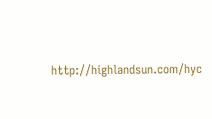http://highlandsun.com/hyc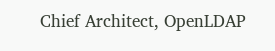Chief Architect, OpenLDAP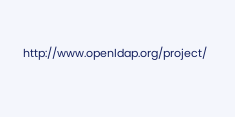http://www.openldap.org/project/